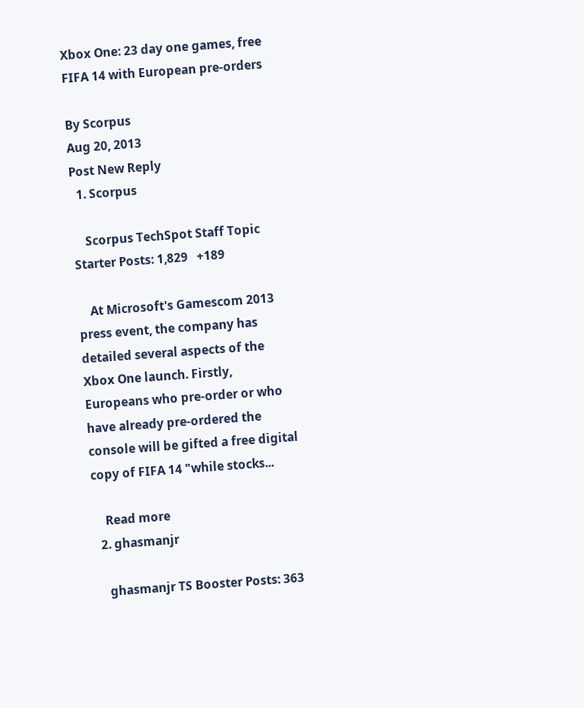Xbox One: 23 day one games, free FIFA 14 with European pre-orders

By Scorpus
Aug 20, 2013
Post New Reply
  1. Scorpus

    Scorpus TechSpot Staff Topic Starter Posts: 1,829   +189

    At Microsoft's Gamescom 2013 press event, the company has detailed several aspects of the Xbox One launch. Firstly, Europeans who pre-order or who have already pre-ordered the console will be gifted a free digital copy of FIFA 14 "while stocks...

    Read more
  2. ghasmanjr

    ghasmanjr TS Booster Posts: 363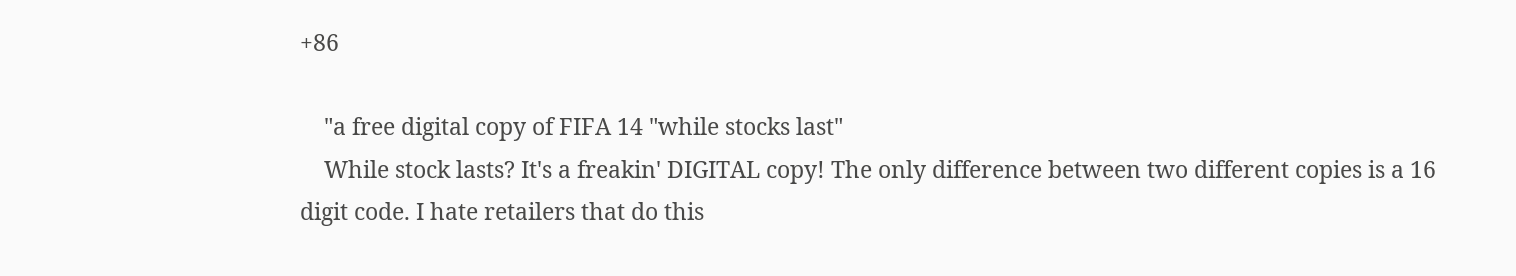+86

    "a free digital copy of FIFA 14 "while stocks last"
    While stock lasts? It's a freakin' DIGITAL copy! The only difference between two different copies is a 16 digit code. I hate retailers that do this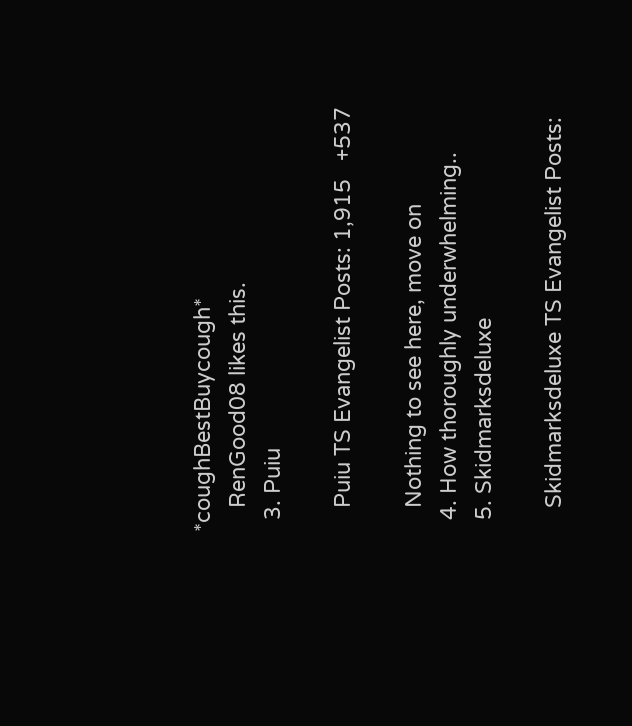*coughBestBuycough*
    RenGood08 likes this.
  3. Puiu

    Puiu TS Evangelist Posts: 1,915   +537

    Nothing to see here, move on
  4. How thoroughly underwhelming..
  5. Skidmarksdeluxe

    Skidmarksdeluxe TS Evangelist Posts: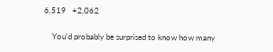6,519   +2,062

    You'd probably be surprised to know how many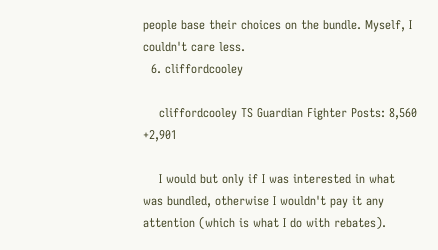people base their choices on the bundle. Myself, I couldn't care less.
  6. cliffordcooley

    cliffordcooley TS Guardian Fighter Posts: 8,560   +2,901

    I would but only if I was interested in what was bundled, otherwise I wouldn't pay it any attention (which is what I do with rebates).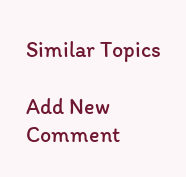Similar Topics

Add New Comment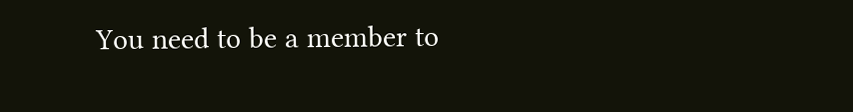You need to be a member to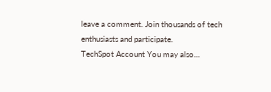leave a comment. Join thousands of tech enthusiasts and participate.
TechSpot Account You may also...